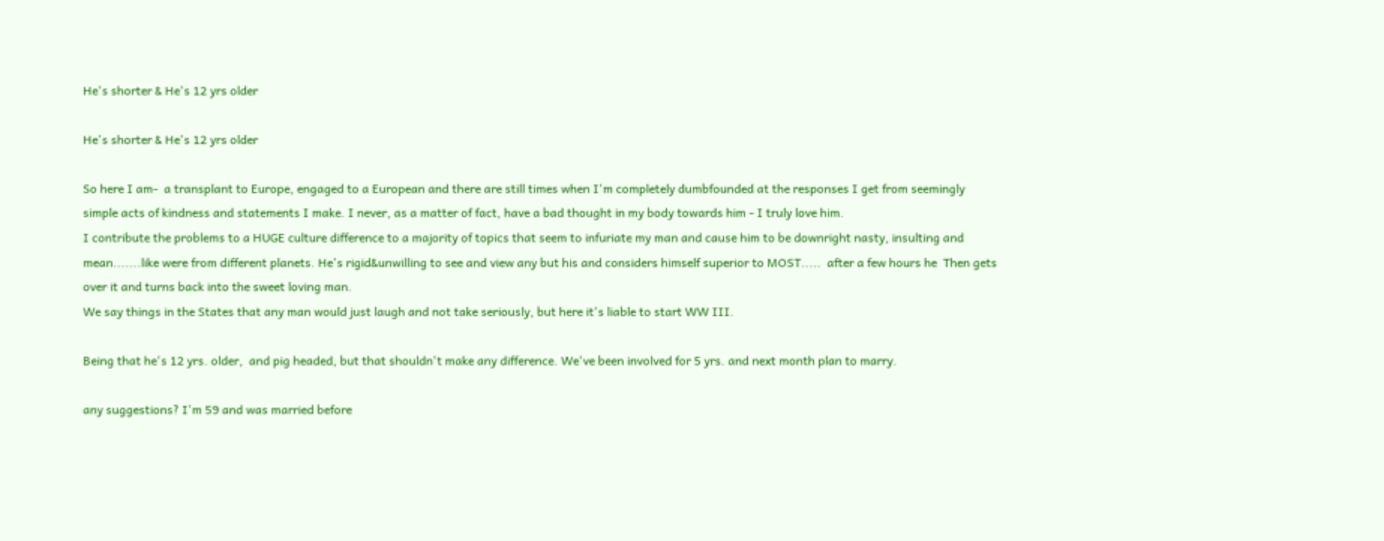He's shorter & He's 12 yrs older

He's shorter & He's 12 yrs older

So here I am-  a transplant to Europe, engaged to a European and there are still times when I'm completely dumbfounded at the responses I get from seemingly simple acts of kindness and statements I make. I never, as a matter of fact, have a bad thought in my body towards him - I truly love him.
I contribute the problems to a HUGE culture difference to a majority of topics that seem to infuriate my man and cause him to be downright nasty, insulting and mean.......like were from different planets. He's rigid&unwilling to see and view any but his and considers himself superior to MOST.....  after a few hours he  Then gets over it and turns back into the sweet loving man.
We say things in the States that any man would just laugh and not take seriously, but here it's liable to start WW III.

Being that he's 12 yrs. older,  and pig headed, but that shouldn't make any difference. We've been involved for 5 yrs. and next month plan to marry.

any suggestions? I'm 59 and was married before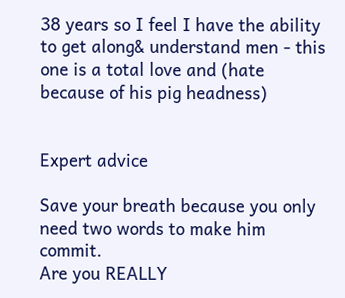38 years so I feel I have the ability to get along& understand men - this one is a total love and (hate because of his pig headness)


Expert advice

Save your breath because you only need two words to make him commit.
Are you REALLY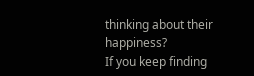thinking about their happiness?
If you keep finding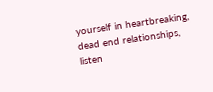yourself in heartbreaking, dead end relationships, listen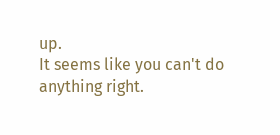up.
It seems like you can't do anything right.